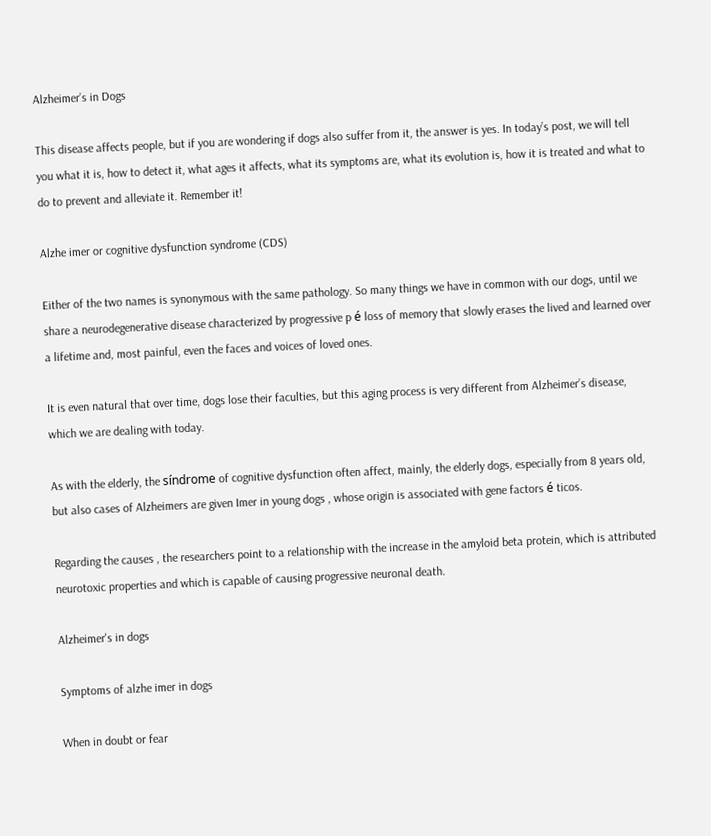Alzheimer’s in Dogs

This disease affects people, but if you are wondering if dogs also suffer from it, the answer is yes. In today’s post, we will tell you what it is, how to detect it, what ages it affects, what its symptoms are, what its evolution is, how it is treated and what to do to prevent and alleviate it. Remember it!

Alzhe imer or cognitive dysfunction syndrome (CDS)

Either of the two names is synonymous with the same pathology. So many things we have in common with our dogs, until we share a neurodegenerative disease characterized by progressive p é loss of memory that slowly erases the lived and learned over a lifetime and, most painful, even the faces and voices of loved ones.

It is even natural that over time, dogs lose their faculties, but this aging process is very different from Alzheimer’s disease, which we are dealing with today.

As with the elderly, the síndrome of cognitive dysfunction often affect, mainly, the elderly dogs, especially from 8 years old, but also cases of Alzheimers are given Imer in young dogs , whose origin is associated with gene factors é ticos.

Regarding the causes , the researchers point to a relationship with the increase in the amyloid beta protein, which is attributed neurotoxic properties and which is capable of causing progressive neuronal death.

Alzheimer's in dogs

Symptoms of alzhe imer in dogs

When in doubt or fear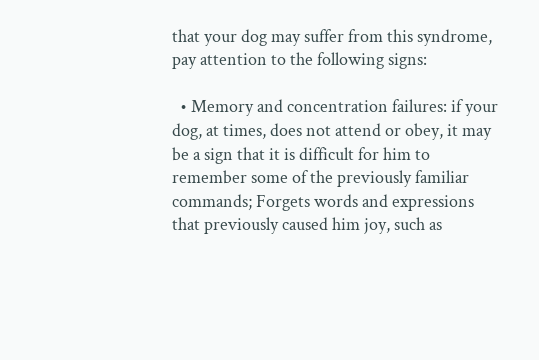that your dog may suffer from this syndrome, pay attention to the following signs:

  • Memory and concentration failures: if your dog, at times, does not attend or obey, it may be a sign that it is difficult for him to remember some of the previously familiar commands; Forgets words and expressions that previously caused him joy, such as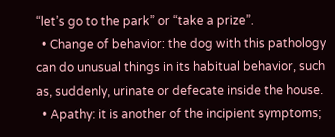“let’s go to the park” or “take a prize”.
  • Change of behavior: the dog with this pathology can do unusual things in its habitual behavior, such as, suddenly, urinate or defecate inside the house.
  • Apathy: it is another of the incipient symptoms;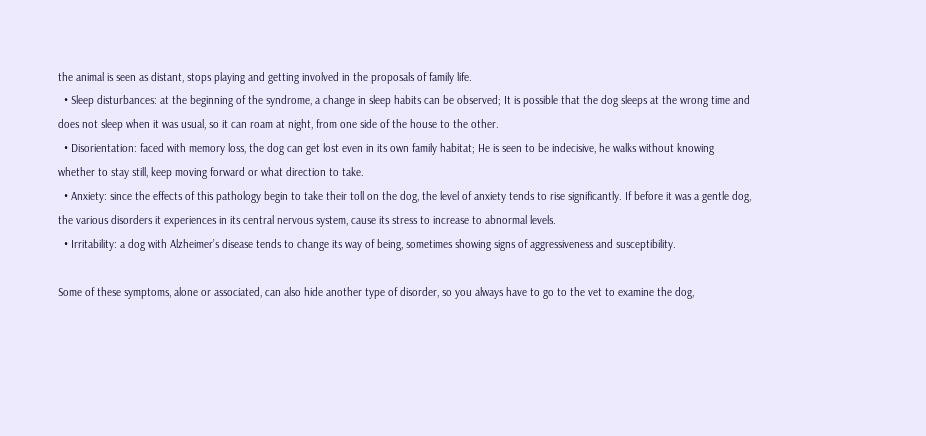the animal is seen as distant, stops playing and getting involved in the proposals of family life.
  • Sleep disturbances: at the beginning of the syndrome, a change in sleep habits can be observed; It is possible that the dog sleeps at the wrong time and does not sleep when it was usual, so it can roam at night, from one side of the house to the other.
  • Disorientation: faced with memory loss, the dog can get lost even in its own family habitat; He is seen to be indecisive, he walks without knowing whether to stay still, keep moving forward or what direction to take.
  • Anxiety: since the effects of this pathology begin to take their toll on the dog, the level of anxiety tends to rise significantly. If before it was a gentle dog, the various disorders it experiences in its central nervous system, cause its stress to increase to abnormal levels.
  • Irritability: a dog with Alzheimer’s disease tends to change its way of being, sometimes showing signs of aggressiveness and susceptibility.

Some of these symptoms, alone or associated, can also hide another type of disorder, so you always have to go to the vet to examine the dog,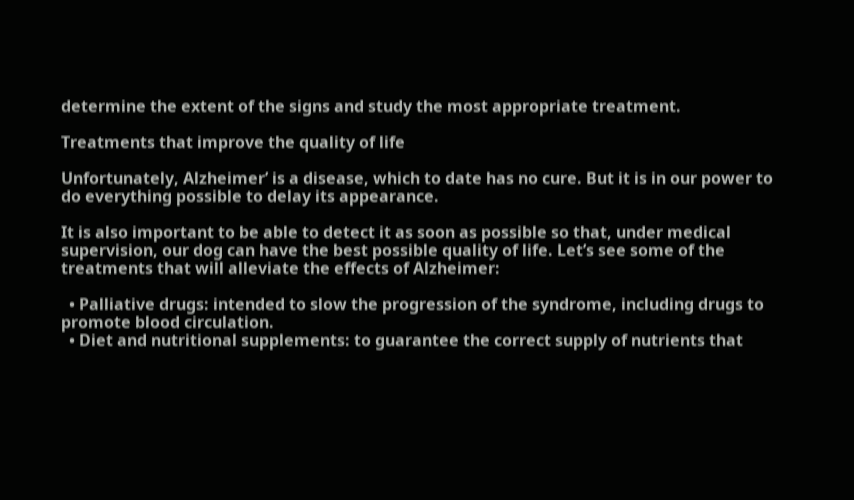determine the extent of the signs and study the most appropriate treatment.

Treatments that improve the quality of life

Unfortunately, Alzheimer’ is a disease, which to date has no cure. But it is in our power to do everything possible to delay its appearance.

It is also important to be able to detect it as soon as possible so that, under medical supervision, our dog can have the best possible quality of life. Let’s see some of the treatments that will alleviate the effects of Alzheimer:

  • Palliative drugs: intended to slow the progression of the syndrome, including drugs to promote blood circulation.
  • Diet and nutritional supplements: to guarantee the correct supply of nutrients that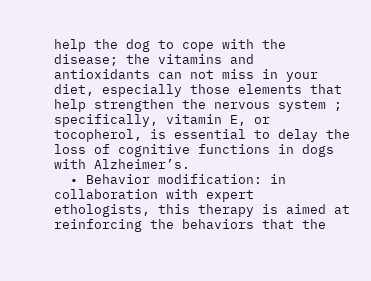help the dog to cope with the disease; the vitamins and antioxidants can not miss in your diet, especially those elements that help strengthen the nervous system ; specifically, vitamin E, or tocopherol, is essential to delay the loss of cognitive functions in dogs with Alzheimer’s.
  • Behavior modification: in collaboration with expert ethologists, this therapy is aimed at reinforcing the behaviors that the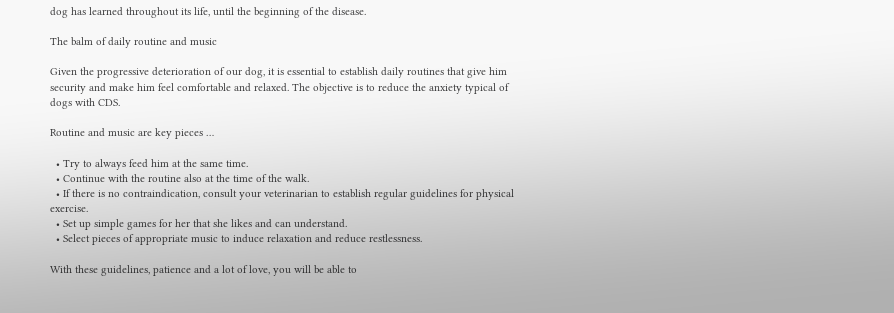dog has learned throughout its life, until the beginning of the disease.

The balm of daily routine and music

Given the progressive deterioration of our dog, it is essential to establish daily routines that give him security and make him feel comfortable and relaxed. The objective is to reduce the anxiety typical of dogs with CDS.

Routine and music are key pieces …

  • Try to always feed him at the same time.
  • Continue with the routine also at the time of the walk.
  • If there is no contraindication, consult your veterinarian to establish regular guidelines for physical exercise.
  • Set up simple games for her that she likes and can understand.
  • Select pieces of appropriate music to induce relaxation and reduce restlessness.

With these guidelines, patience and a lot of love, you will be able to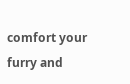comfort your furry and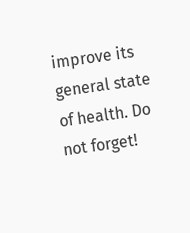improve its general state of health. Do not forget!